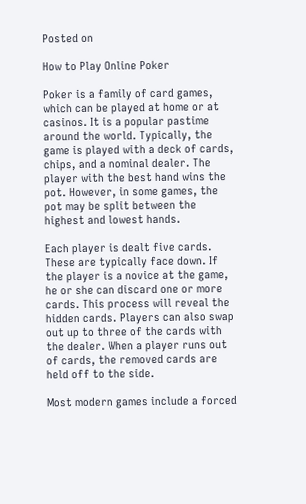Posted on

How to Play Online Poker

Poker is a family of card games, which can be played at home or at casinos. It is a popular pastime around the world. Typically, the game is played with a deck of cards, chips, and a nominal dealer. The player with the best hand wins the pot. However, in some games, the pot may be split between the highest and lowest hands.

Each player is dealt five cards. These are typically face down. If the player is a novice at the game, he or she can discard one or more cards. This process will reveal the hidden cards. Players can also swap out up to three of the cards with the dealer. When a player runs out of cards, the removed cards are held off to the side.

Most modern games include a forced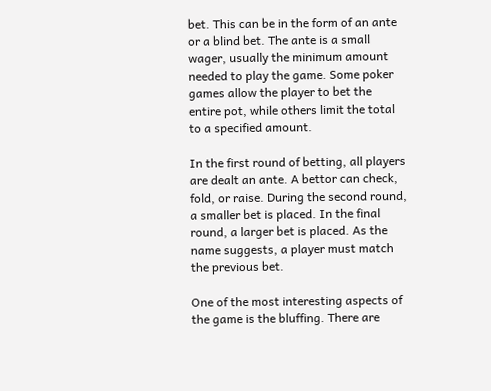bet. This can be in the form of an ante or a blind bet. The ante is a small wager, usually the minimum amount needed to play the game. Some poker games allow the player to bet the entire pot, while others limit the total to a specified amount.

In the first round of betting, all players are dealt an ante. A bettor can check, fold, or raise. During the second round, a smaller bet is placed. In the final round, a larger bet is placed. As the name suggests, a player must match the previous bet.

One of the most interesting aspects of the game is the bluffing. There are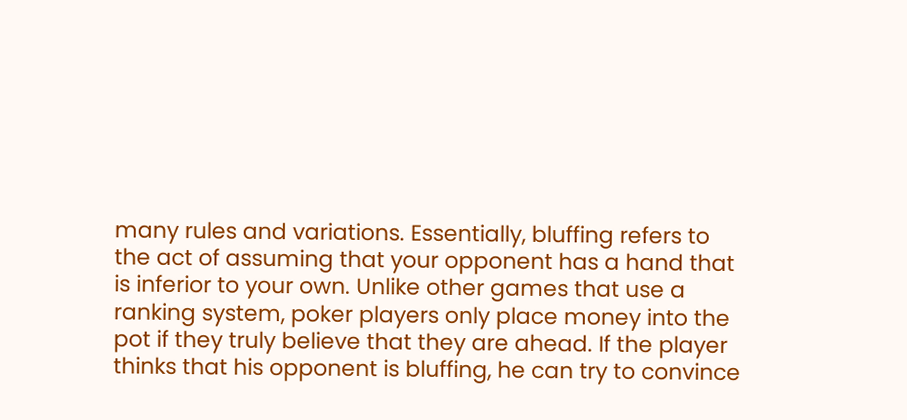many rules and variations. Essentially, bluffing refers to the act of assuming that your opponent has a hand that is inferior to your own. Unlike other games that use a ranking system, poker players only place money into the pot if they truly believe that they are ahead. If the player thinks that his opponent is bluffing, he can try to convince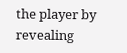the player by revealing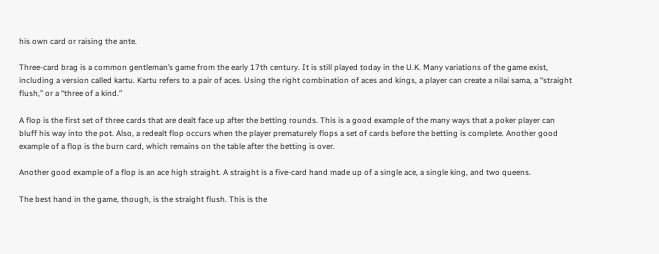his own card or raising the ante.

Three-card brag is a common gentleman’s game from the early 17th century. It is still played today in the U.K. Many variations of the game exist, including a version called kartu. Kartu refers to a pair of aces. Using the right combination of aces and kings, a player can create a nilai sama, a “straight flush,” or a “three of a kind.”

A flop is the first set of three cards that are dealt face up after the betting rounds. This is a good example of the many ways that a poker player can bluff his way into the pot. Also, a redealt flop occurs when the player prematurely flops a set of cards before the betting is complete. Another good example of a flop is the burn card, which remains on the table after the betting is over.

Another good example of a flop is an ace high straight. A straight is a five-card hand made up of a single ace, a single king, and two queens.

The best hand in the game, though, is the straight flush. This is the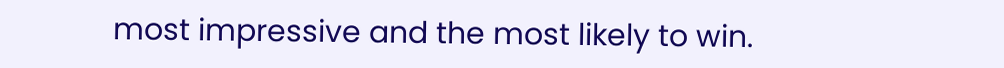most impressive and the most likely to win.